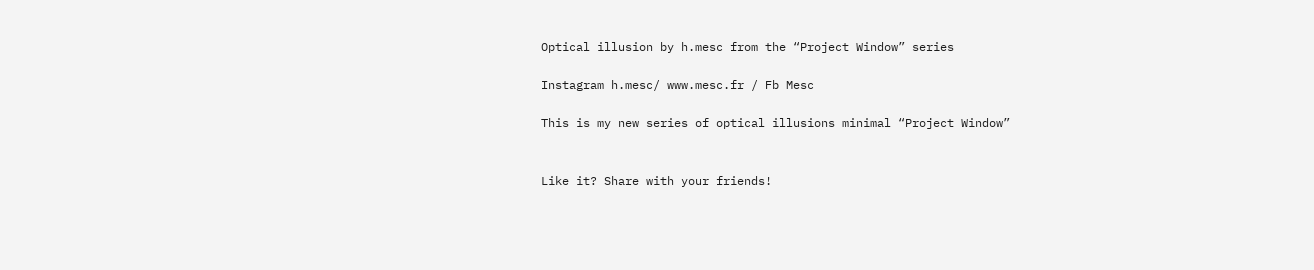Optical illusion by h.mesc from the “Project Window” series

Instagram h.mesc/ www.mesc.fr / Fb Mesc

This is my new series of optical illusions minimal “Project Window”


Like it? Share with your friends!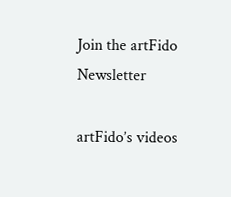Join the artFido Newsletter

artFido’s videos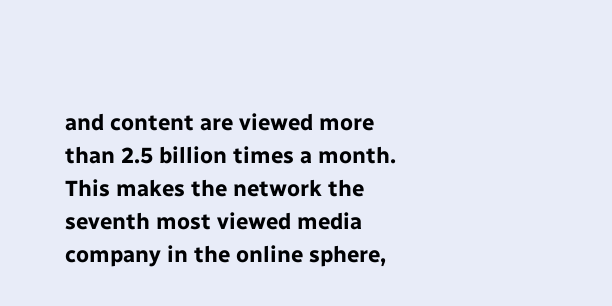and content are viewed more than 2.5 billion times a month. This makes the network the seventh most viewed media company in the online sphere,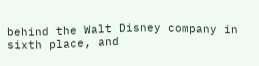behind the Walt Disney company in sixth place, and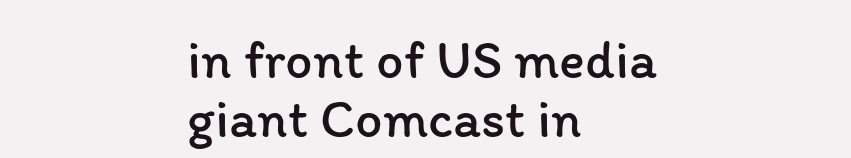in front of US media giant Comcast in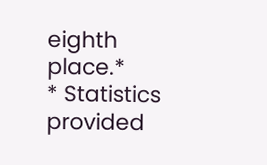eighth place.*
* Statistics provided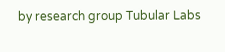by research group Tubular Labs